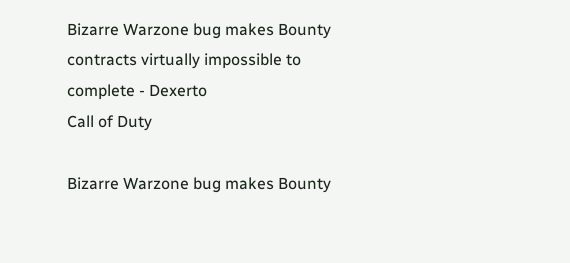Bizarre Warzone bug makes Bounty contracts virtually impossible to complete - Dexerto
Call of Duty

Bizarre Warzone bug makes Bounty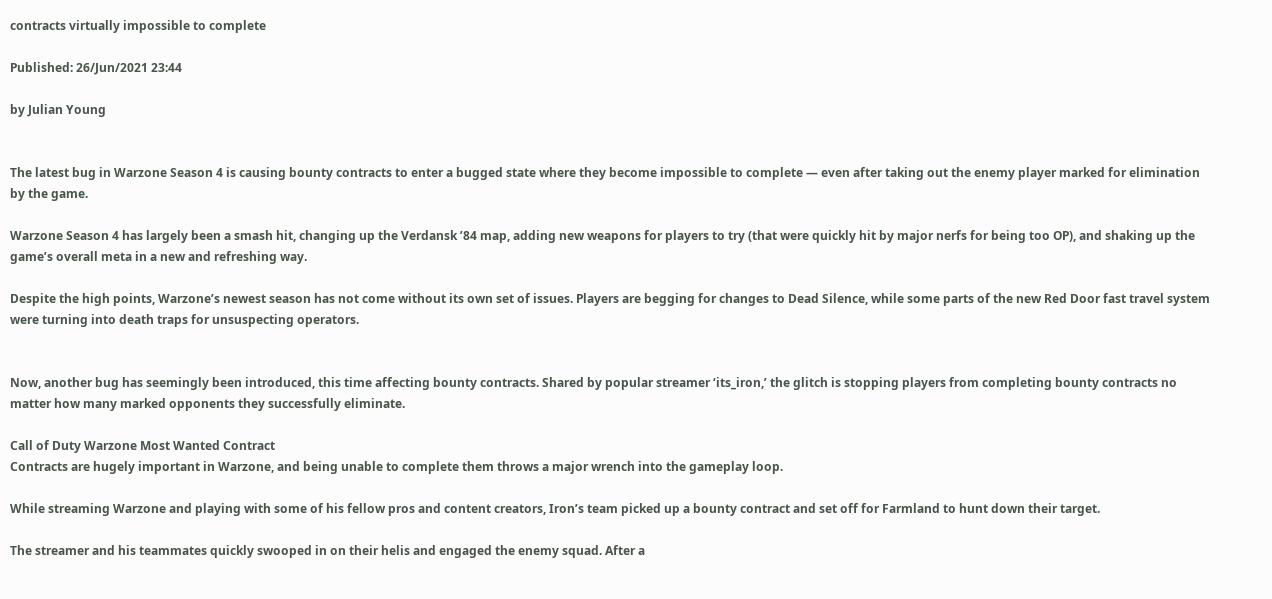contracts virtually impossible to complete

Published: 26/Jun/2021 23:44

by Julian Young


The latest bug in Warzone Season 4 is causing bounty contracts to enter a bugged state where they become impossible to complete — even after taking out the enemy player marked for elimination by the game.

Warzone Season 4 has largely been a smash hit, changing up the Verdansk ’84 map, adding new weapons for players to try (that were quickly hit by major nerfs for being too OP), and shaking up the game’s overall meta in a new and refreshing way.

Despite the high points, Warzone’s newest season has not come without its own set of issues. Players are begging for changes to Dead Silence, while some parts of the new Red Door fast travel system were turning into death traps for unsuspecting operators.


Now, another bug has seemingly been introduced, this time affecting bounty contracts. Shared by popular streamer ‘its_iron,’ the glitch is stopping players from completing bounty contracts no matter how many marked opponents they successfully eliminate.

Call of Duty Warzone Most Wanted Contract
Contracts are hugely important in Warzone, and being unable to complete them throws a major wrench into the gameplay loop.

While streaming Warzone and playing with some of his fellow pros and content creators, Iron’s team picked up a bounty contract and set off for Farmland to hunt down their target.

The streamer and his teammates quickly swooped in on their helis and engaged the enemy squad. After a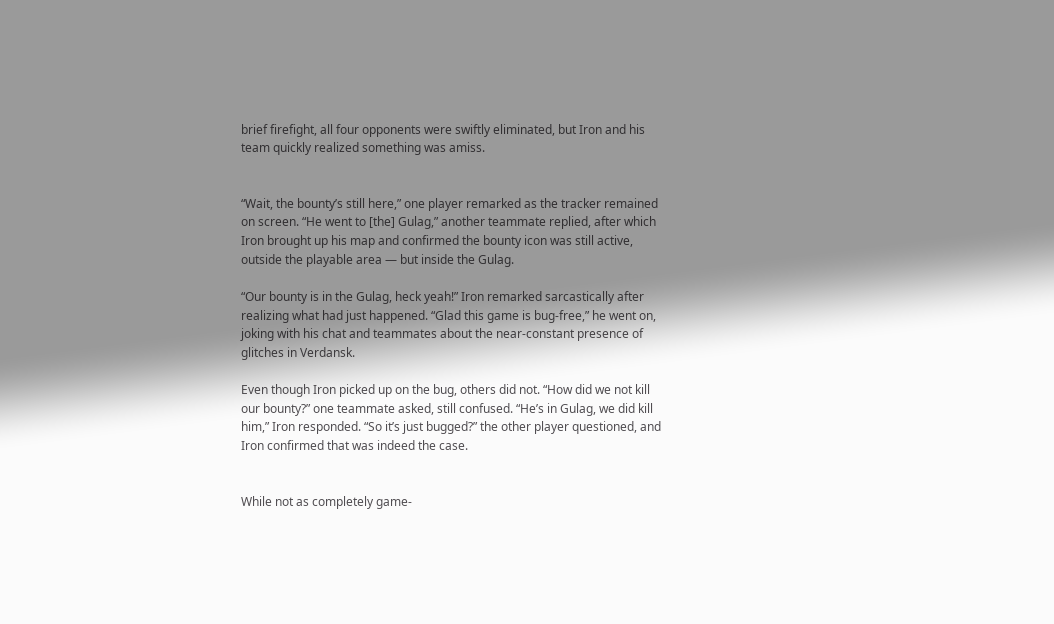brief firefight, all four opponents were swiftly eliminated, but Iron and his team quickly realized something was amiss.


“Wait, the bounty’s still here,” one player remarked as the tracker remained on screen. “He went to [the] Gulag,” another teammate replied, after which Iron brought up his map and confirmed the bounty icon was still active, outside the playable area — but inside the Gulag.

“Our bounty is in the Gulag, heck yeah!” Iron remarked sarcastically after realizing what had just happened. “Glad this game is bug-free,” he went on, joking with his chat and teammates about the near-constant presence of glitches in Verdansk.

Even though Iron picked up on the bug, others did not. “How did we not kill our bounty?” one teammate asked, still confused. “He’s in Gulag, we did kill him,” Iron responded. “So it’s just bugged?” the other player questioned, and Iron confirmed that was indeed the case.


While not as completely game-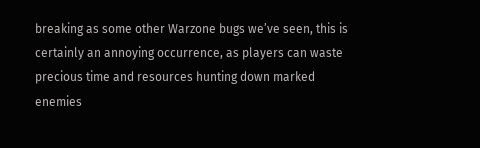breaking as some other Warzone bugs we’ve seen, this is certainly an annoying occurrence, as players can waste precious time and resources hunting down marked enemies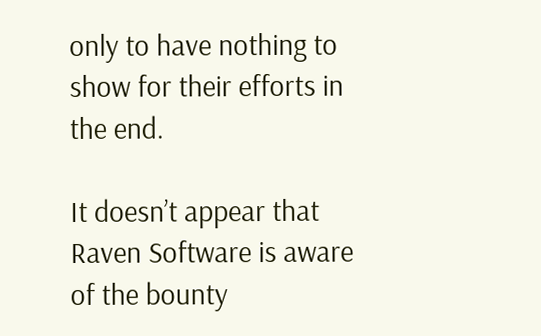only to have nothing to show for their efforts in the end.

It doesn’t appear that Raven Software is aware of the bounty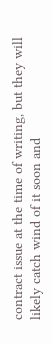contract issue at the time of writing, but they will likely catch wind of it soon and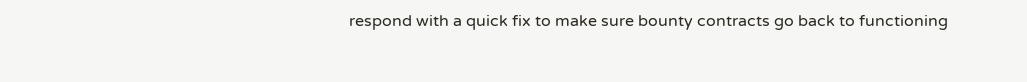respond with a quick fix to make sure bounty contracts go back to functioning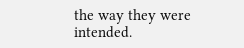the way they were intended.